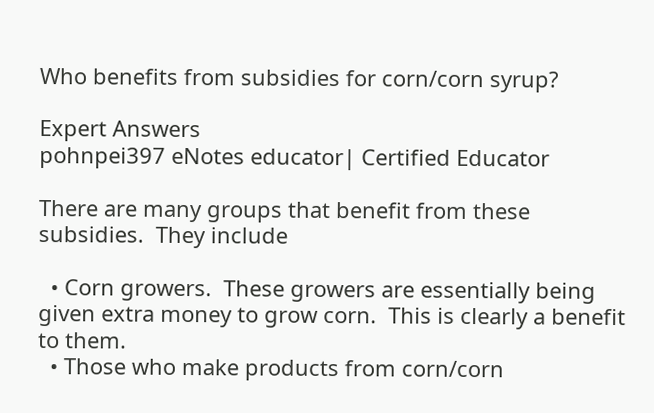Who benefits from subsidies for corn/corn syrup?

Expert Answers
pohnpei397 eNotes educator| Certified Educator

There are many groups that benefit from these subsidies.  They include

  • Corn growers.  These growers are essentially being given extra money to grow corn.  This is clearly a benefit to them.
  • Those who make products from corn/corn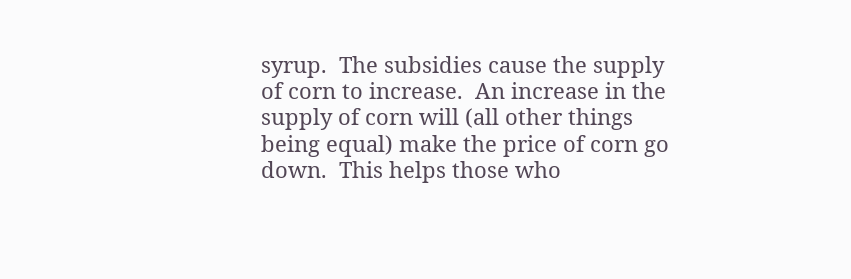syrup.  The subsidies cause the supply of corn to increase.  An increase in the supply of corn will (all other things being equal) make the price of corn go down.  This helps those who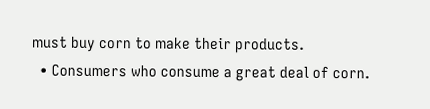must buy corn to make their products.
  • Consumers who consume a great deal of corn.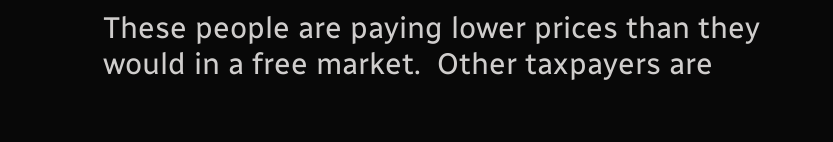These people are paying lower prices than they would in a free market.  Other taxpayers are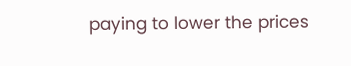paying to lower the prices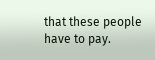that these people have to pay.